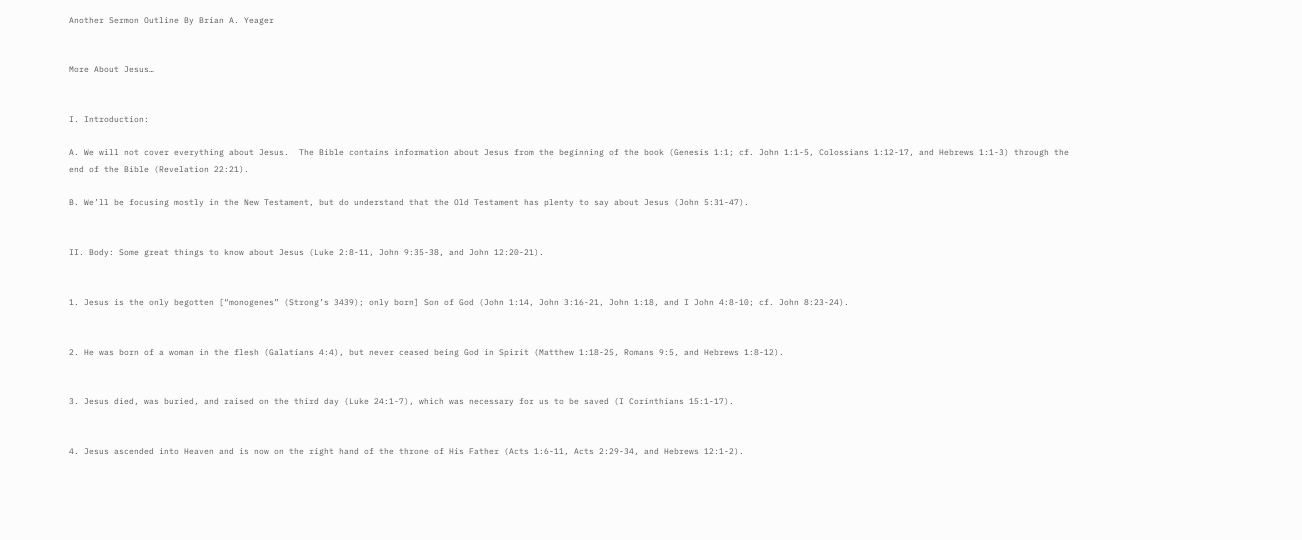Another Sermon Outline By Brian A. Yeager


More About Jesus…


I. Introduction:

A. We will not cover everything about Jesus.  The Bible contains information about Jesus from the beginning of the book (Genesis 1:1; cf. John 1:1-5, Colossians 1:12-17, and Hebrews 1:1-3) through the end of the Bible (Revelation 22:21).

B. We’ll be focusing mostly in the New Testament, but do understand that the Old Testament has plenty to say about Jesus (John 5:31-47).


II. Body: Some great things to know about Jesus (Luke 2:8-11, John 9:35-38, and John 12:20-21).


1. Jesus is the only begotten [“monogenes” (Strong’s 3439); only born] Son of God (John 1:14, John 3:16-21, John 1:18, and I John 4:8-10; cf. John 8:23-24).


2. He was born of a woman in the flesh (Galatians 4:4), but never ceased being God in Spirit (Matthew 1:18-25, Romans 9:5, and Hebrews 1:8-12).


3. Jesus died, was buried, and raised on the third day (Luke 24:1-7), which was necessary for us to be saved (I Corinthians 15:1-17).


4. Jesus ascended into Heaven and is now on the right hand of the throne of His Father (Acts 1:6-11, Acts 2:29-34, and Hebrews 12:1-2).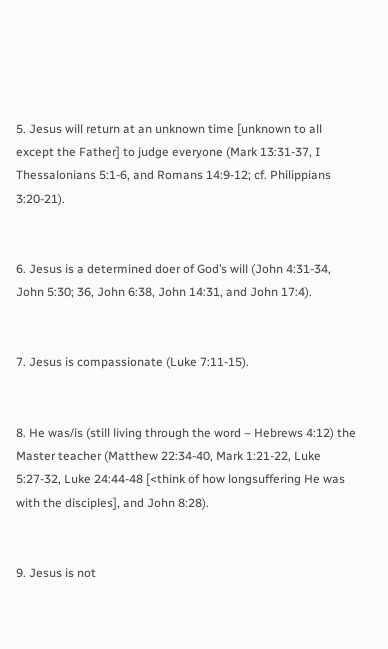5. Jesus will return at an unknown time [unknown to all except the Father] to judge everyone (Mark 13:31-37, I Thessalonians 5:1-6, and Romans 14:9-12; cf. Philippians 3:20-21).


6. Jesus is a determined doer of God’s will (John 4:31-34, John 5:30; 36, John 6:38, John 14:31, and John 17:4).


7. Jesus is compassionate (Luke 7:11-15).


8. He was/is (still living through the word – Hebrews 4:12) the Master teacher (Matthew 22:34-40, Mark 1:21-22, Luke 5:27-32, Luke 24:44-48 [<think of how longsuffering He was with the disciples], and John 8:28).


9. Jesus is not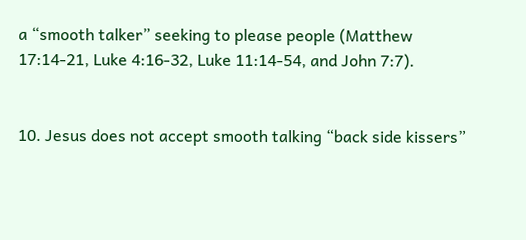a “smooth talker” seeking to please people (Matthew 17:14-21, Luke 4:16-32, Luke 11:14-54, and John 7:7).


10. Jesus does not accept smooth talking “back side kissers”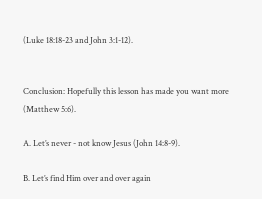(Luke 18:18-23 and John 3:1-12).


Conclusion: Hopefully this lesson has made you want more (Matthew 5:6).

A. Let’s never - not know Jesus (John 14:8-9).

B. Let’s find Him over and over again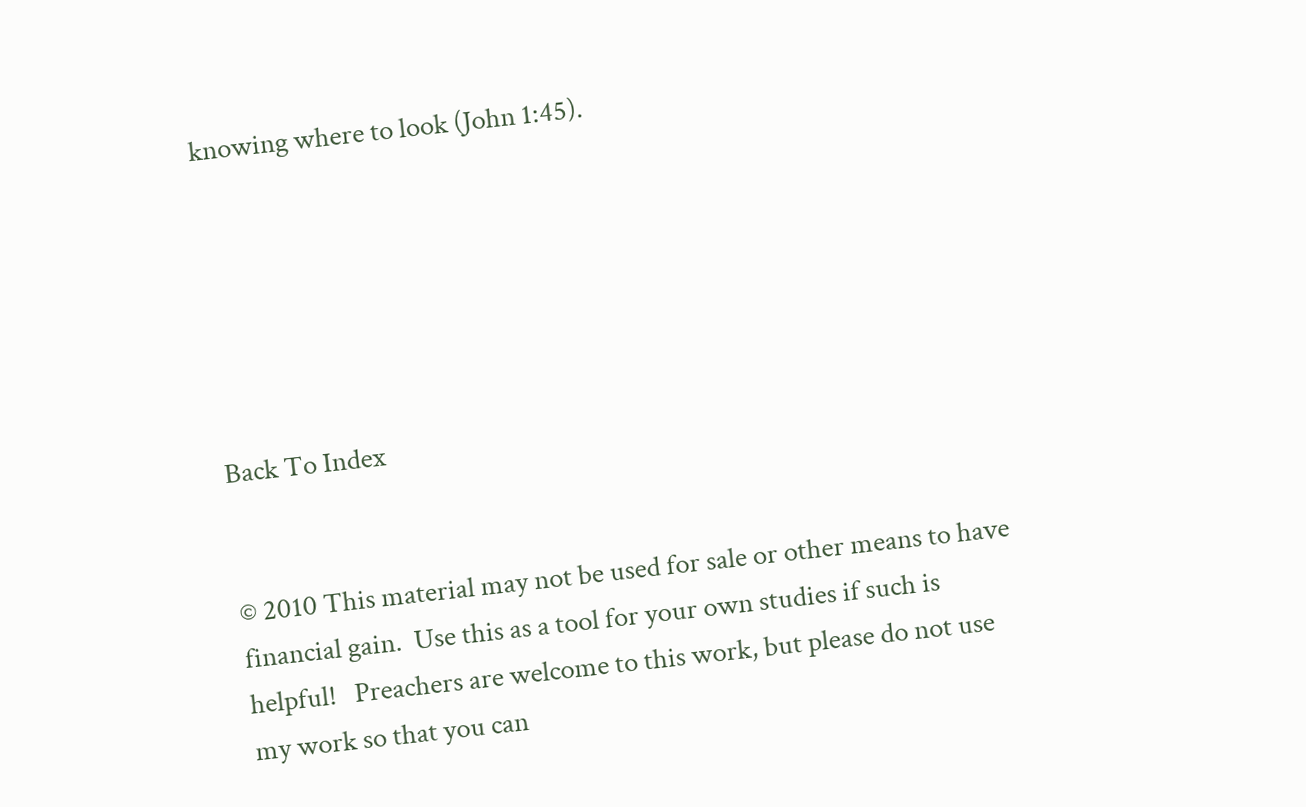knowing where to look (John 1:45).






Back To Index


© 2010 This material may not be used for sale or other means to have financial gain.  Use this as a tool for your own studies if such is helpful!   Preachers are welcome to this work, but please do not use my work so that you can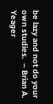be lazy and not do your own studies.  – Brian A. Yeager